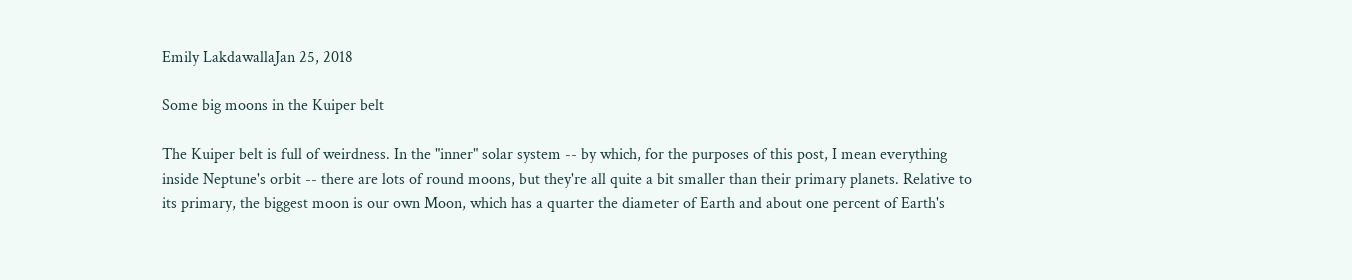Emily LakdawallaJan 25, 2018

Some big moons in the Kuiper belt

The Kuiper belt is full of weirdness. In the "inner" solar system -- by which, for the purposes of this post, I mean everything inside Neptune's orbit -- there are lots of round moons, but they're all quite a bit smaller than their primary planets. Relative to its primary, the biggest moon is our own Moon, which has a quarter the diameter of Earth and about one percent of Earth's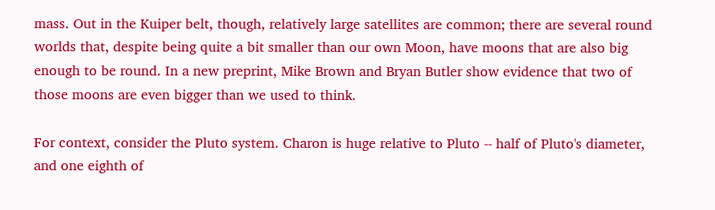mass. Out in the Kuiper belt, though, relatively large satellites are common; there are several round worlds that, despite being quite a bit smaller than our own Moon, have moons that are also big enough to be round. In a new preprint, Mike Brown and Bryan Butler show evidence that two of those moons are even bigger than we used to think.

For context, consider the Pluto system. Charon is huge relative to Pluto -- half of Pluto's diameter, and one eighth of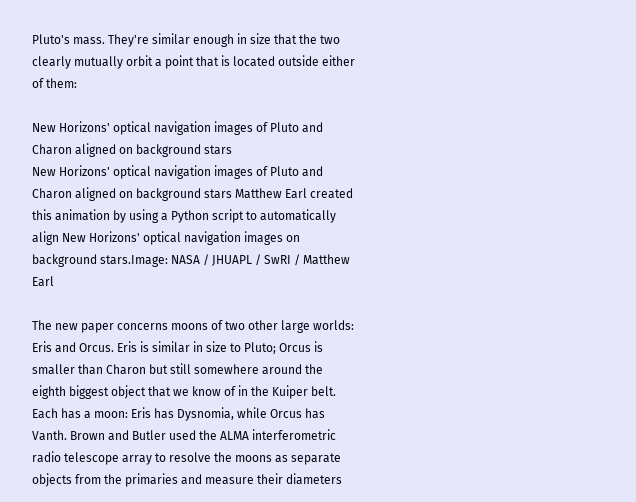Pluto's mass. They're similar enough in size that the two clearly mutually orbit a point that is located outside either of them:

New Horizons' optical navigation images of Pluto and Charon aligned on background stars
New Horizons' optical navigation images of Pluto and Charon aligned on background stars Matthew Earl created this animation by using a Python script to automatically align New Horizons' optical navigation images on background stars.Image: NASA / JHUAPL / SwRI / Matthew Earl

The new paper concerns moons of two other large worlds: Eris and Orcus. Eris is similar in size to Pluto; Orcus is smaller than Charon but still somewhere around the eighth biggest object that we know of in the Kuiper belt. Each has a moon: Eris has Dysnomia, while Orcus has Vanth. Brown and Butler used the ALMA interferometric radio telescope array to resolve the moons as separate objects from the primaries and measure their diameters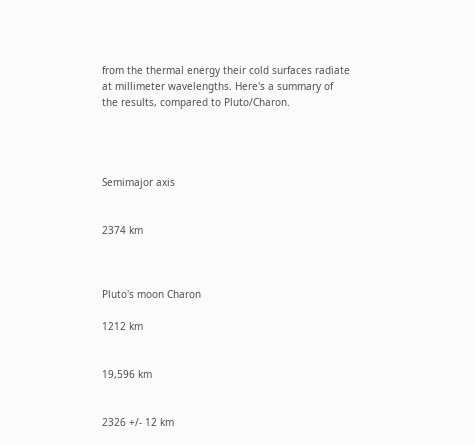from the thermal energy their cold surfaces radiate at millimeter wavelengths. Here's a summary of the results, compared to Pluto/Charon.




Semimajor axis


2374 km



Pluto's moon Charon

1212 km


19,596 km


2326 +/- 12 km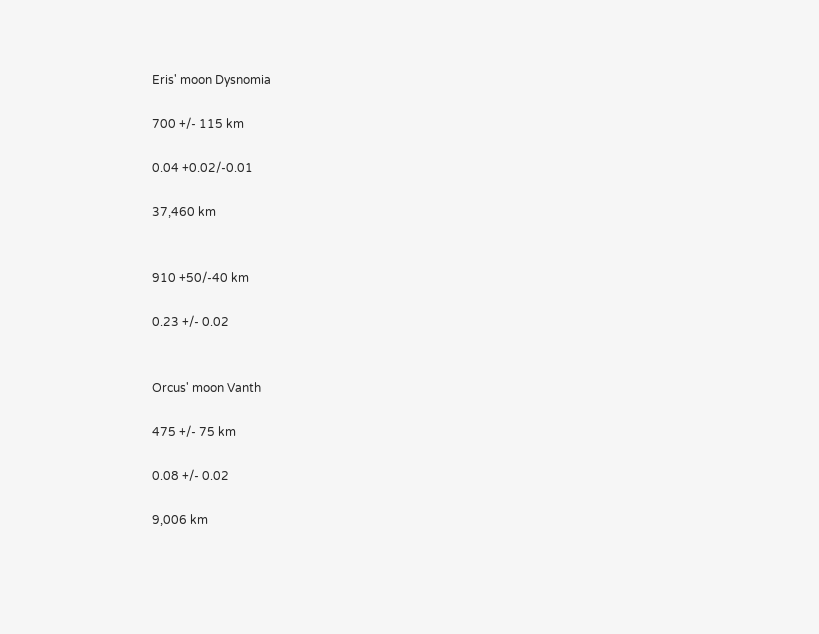Eris' moon Dysnomia

700 +/- 115 km

0.04 +0.02/-0.01

37,460 km


910 +50/-40 km

0.23 +/- 0.02


Orcus' moon Vanth

475 +/- 75 km

0.08 +/- 0.02

9,006 km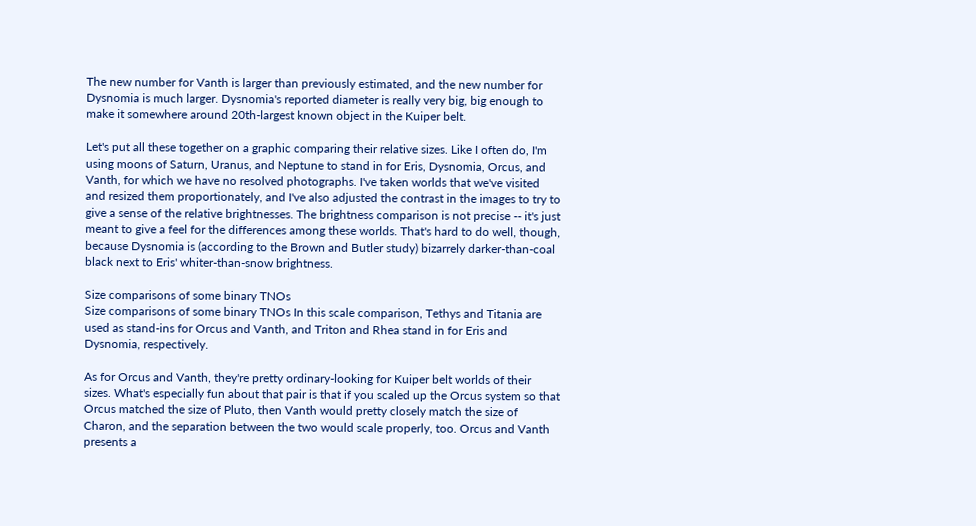The new number for Vanth is larger than previously estimated, and the new number for Dysnomia is much larger. Dysnomia's reported diameter is really very big, big enough to make it somewhere around 20th-largest known object in the Kuiper belt.

Let's put all these together on a graphic comparing their relative sizes. Like I often do, I'm using moons of Saturn, Uranus, and Neptune to stand in for Eris, Dysnomia, Orcus, and Vanth, for which we have no resolved photographs. I've taken worlds that we've visited and resized them proportionately, and I've also adjusted the contrast in the images to try to give a sense of the relative brightnesses. The brightness comparison is not precise -- it's just meant to give a feel for the differences among these worlds. That's hard to do well, though, because Dysnomia is (according to the Brown and Butler study) bizarrely darker-than-coal black next to Eris' whiter-than-snow brightness.

Size comparisons of some binary TNOs
Size comparisons of some binary TNOs In this scale comparison, Tethys and Titania are used as stand-ins for Orcus and Vanth, and Triton and Rhea stand in for Eris and Dysnomia, respectively.

As for Orcus and Vanth, they're pretty ordinary-looking for Kuiper belt worlds of their sizes. What's especially fun about that pair is that if you scaled up the Orcus system so that Orcus matched the size of Pluto, then Vanth would pretty closely match the size of Charon, and the separation between the two would scale properly, too. Orcus and Vanth presents a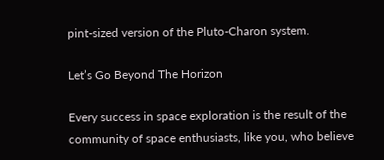pint-sized version of the Pluto-Charon system.

Let’s Go Beyond The Horizon

Every success in space exploration is the result of the community of space enthusiasts, like you, who believe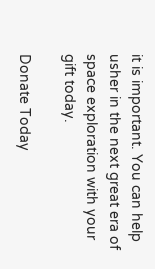it is important. You can help usher in the next great era of space exploration with your gift today.

Donate Today